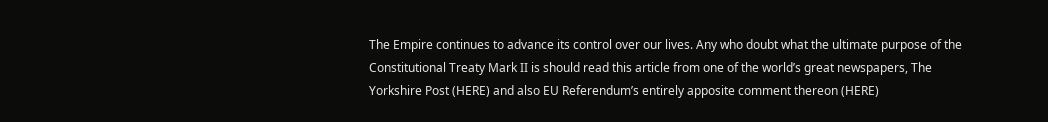The Empire continues to advance its control over our lives. Any who doubt what the ultimate purpose of the Constitutional Treaty Mark II is should read this article from one of the world’s great newspapers, The Yorkshire Post (HERE) and also EU Referendum’s entirely apposite comment thereon (HERE)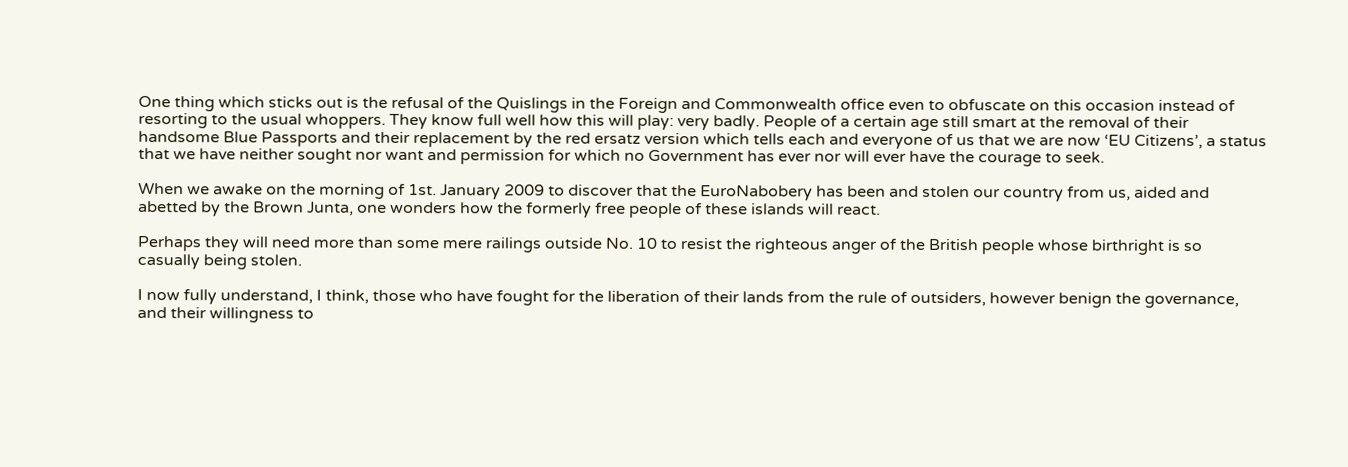One thing which sticks out is the refusal of the Quislings in the Foreign and Commonwealth office even to obfuscate on this occasion instead of resorting to the usual whoppers. They know full well how this will play: very badly. People of a certain age still smart at the removal of their handsome Blue Passports and their replacement by the red ersatz version which tells each and everyone of us that we are now ‘EU Citizens’, a status that we have neither sought nor want and permission for which no Government has ever nor will ever have the courage to seek.

When we awake on the morning of 1st. January 2009 to discover that the EuroNabobery has been and stolen our country from us, aided and abetted by the Brown Junta, one wonders how the formerly free people of these islands will react.

Perhaps they will need more than some mere railings outside No. 10 to resist the righteous anger of the British people whose birthright is so casually being stolen.

I now fully understand, I think, those who have fought for the liberation of their lands from the rule of outsiders, however benign the governance, and their willingness to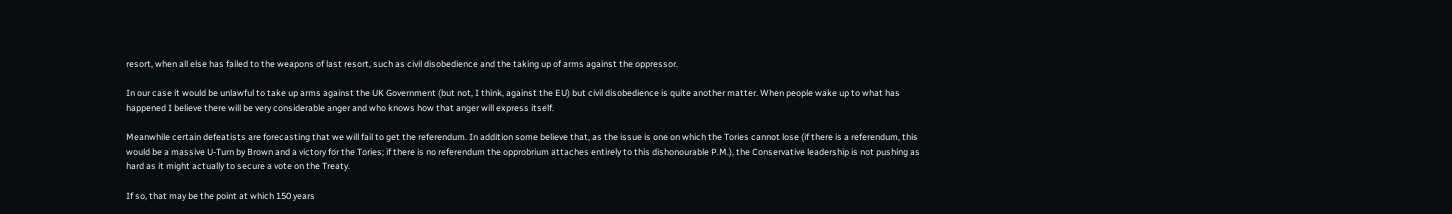resort, when all else has failed to the weapons of last resort, such as civil disobedience and the taking up of arms against the oppressor.

In our case it would be unlawful to take up arms against the UK Government (but not, I think, against the EU) but civil disobedience is quite another matter. When people wake up to what has happened I believe there will be very considerable anger and who knows how that anger will express itself.

Meanwhile certain defeatists are forecasting that we will fail to get the referendum. In addition some believe that, as the issue is one on which the Tories cannot lose (if there is a referendum, this would be a massive U-Turn by Brown and a victory for the Tories; if there is no referendum the opprobrium attaches entirely to this dishonourable P.M.), the Conservative leadership is not pushing as hard as it might actually to secure a vote on the Treaty.

If so, that may be the point at which 150 years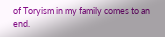of Toryism in my family comes to an end.